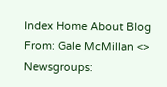Index Home About Blog
From: Gale McMillan <>
Newsgroups: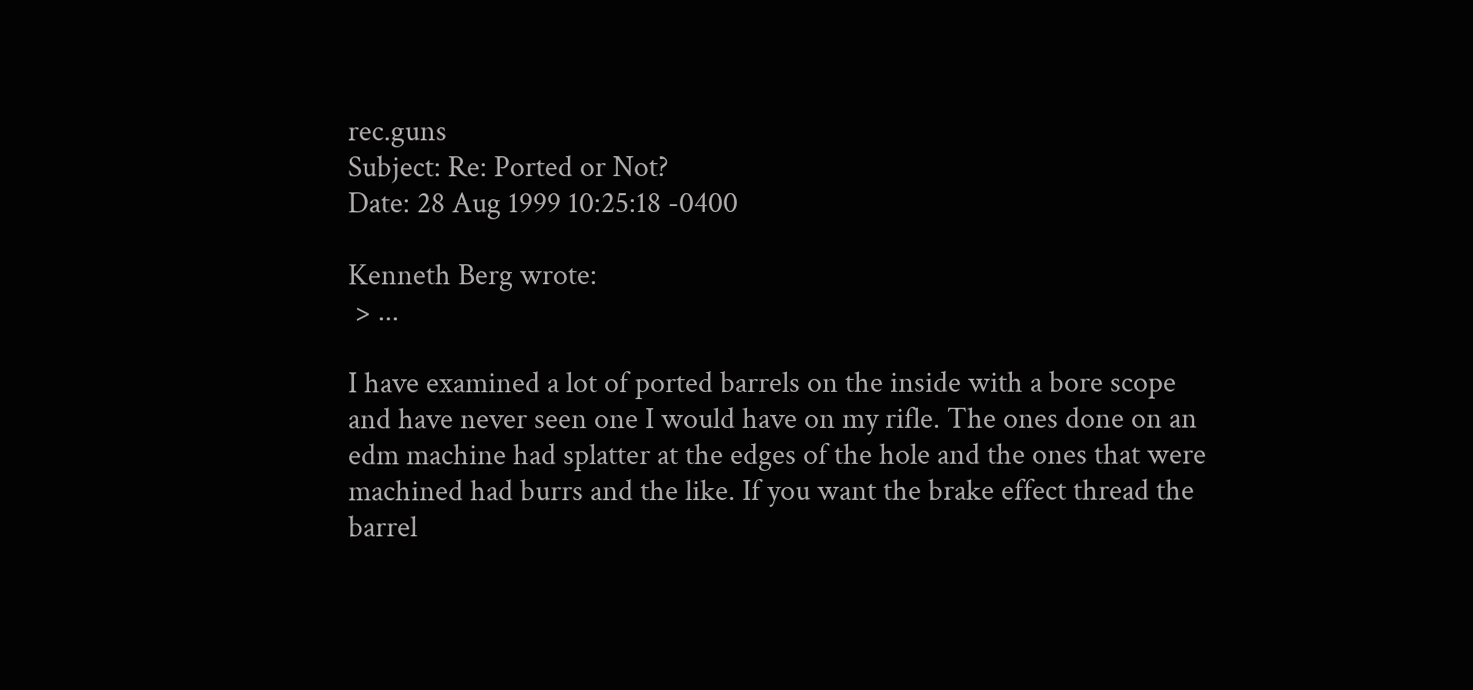rec.guns
Subject: Re: Ported or Not?
Date: 28 Aug 1999 10:25:18 -0400

Kenneth Berg wrote:
 > ...

I have examined a lot of ported barrels on the inside with a bore scope
and have never seen one I would have on my rifle. The ones done on an
edm machine had splatter at the edges of the hole and the ones that were
machined had burrs and the like. If you want the brake effect thread the
barrel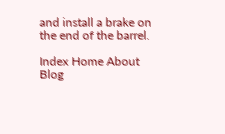and install a brake on the end of the barrel.

Index Home About Blog